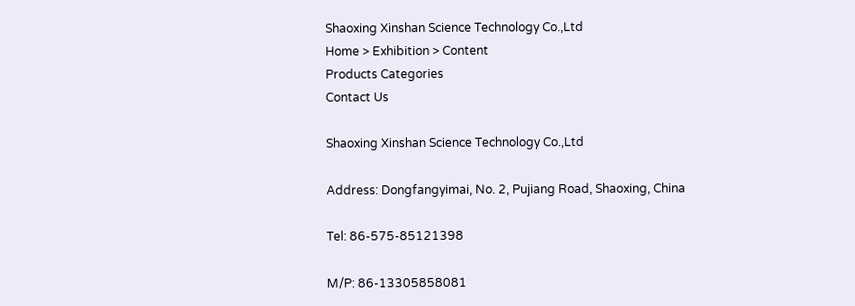Shaoxing Xinshan Science Technology Co.,Ltd
Home > Exhibition > Content
Products Categories
Contact Us

Shaoxing Xinshan Science Technology Co.,Ltd

Address: Dongfangyimai, No. 2, Pujiang Road, Shaoxing, China

Tel: 86-575-85121398

M/P: 86-13305858081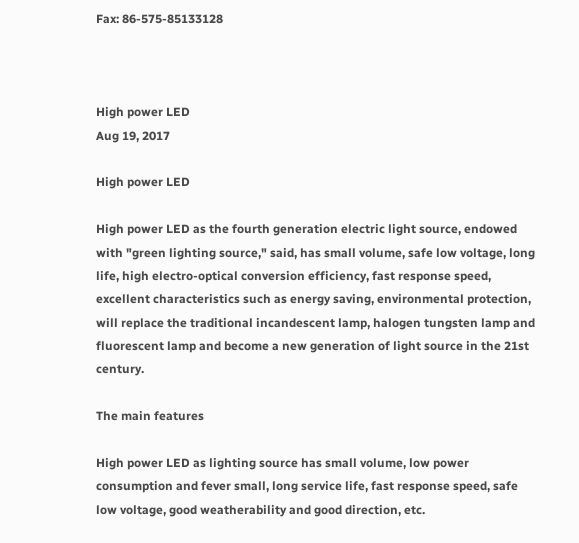Fax: 86-575-85133128



High power LED
Aug 19, 2017

High power LED

High power LED as the fourth generation electric light source, endowed with "green lighting source," said, has small volume, safe low voltage, long life, high electro-optical conversion efficiency, fast response speed, excellent characteristics such as energy saving, environmental protection, will replace the traditional incandescent lamp, halogen tungsten lamp and fluorescent lamp and become a new generation of light source in the 21st century.

The main features

High power LED as lighting source has small volume, low power consumption and fever small, long service life, fast response speed, safe low voltage, good weatherability and good direction, etc.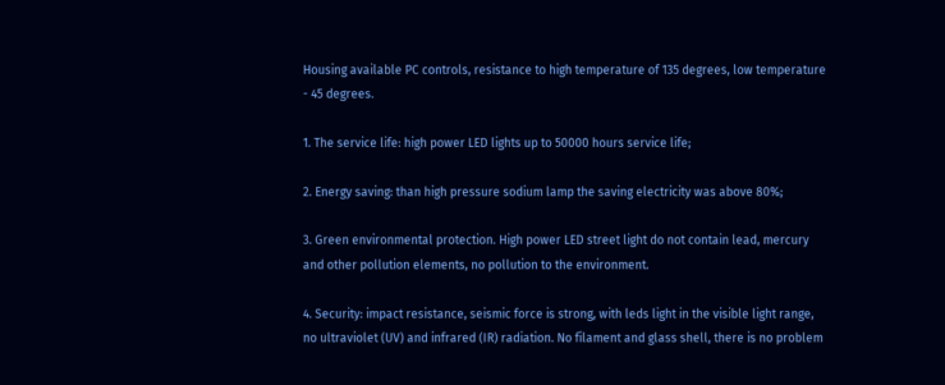Housing available PC controls, resistance to high temperature of 135 degrees, low temperature - 45 degrees.

1. The service life: high power LED lights up to 50000 hours service life;

2. Energy saving: than high pressure sodium lamp the saving electricity was above 80%;

3. Green environmental protection. High power LED street light do not contain lead, mercury and other pollution elements, no pollution to the environment.

4. Security: impact resistance, seismic force is strong, with leds light in the visible light range, no ultraviolet (UV) and infrared (IR) radiation. No filament and glass shell, there is no problem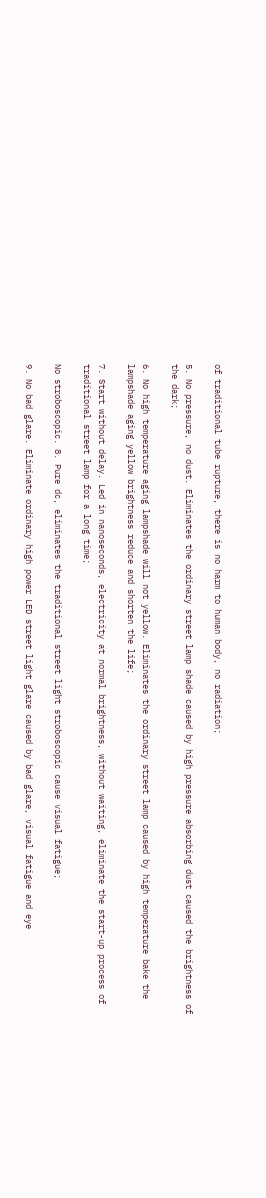of traditional tube rupture, there is no harm to human body, no radiation;

5. No pressure, no dust. Eliminates the ordinary street lamp shade caused by high pressure absorbing dust caused the brightness of the dark;

6. No high temperature aging lampshade will not yellow. Eliminates the ordinary street lamp caused by high temperature bake the lampshade aging yellow brightness reduce and shorten the life;

7. Start without delay. Led in nanoseconds, electricity at normal brightness, without waiting, eliminate the start-up process of traditional street lamp for a long time;

No stroboscopic. 8. Pure dc, eliminates the traditional street light stroboscopic cause visual fatigue;

9. No bad glare. Eliminate ordinary high power LED street light glare caused by bad glare, visual fatigue and eye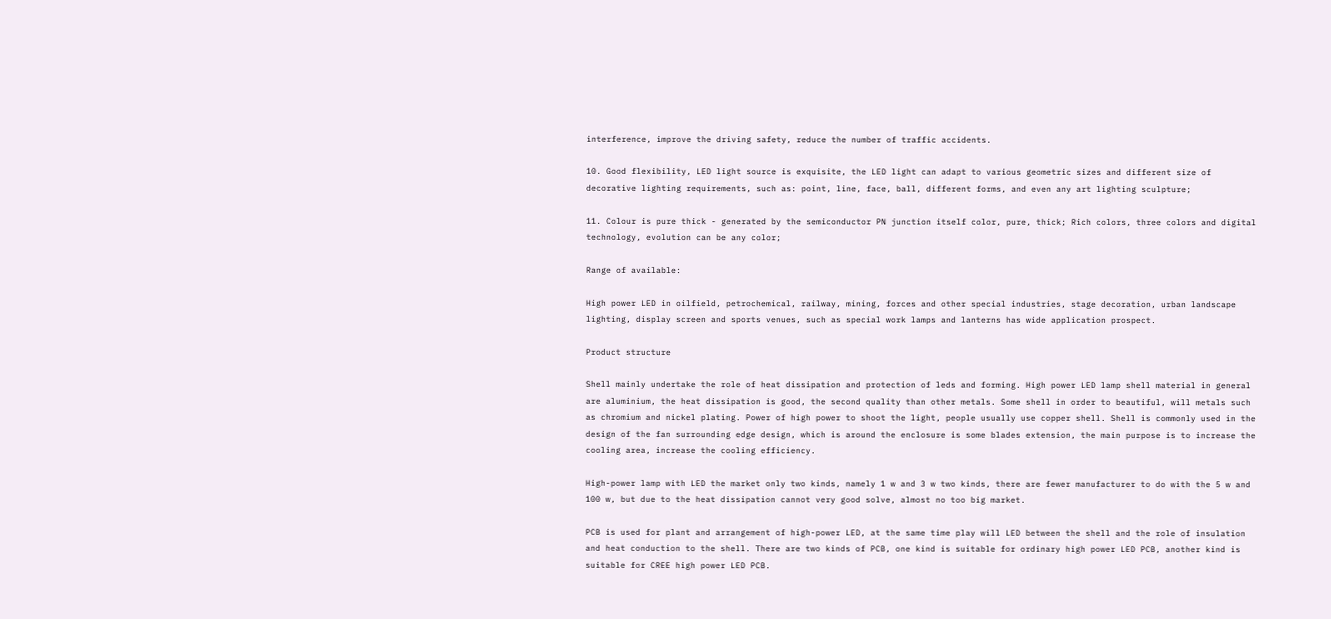interference, improve the driving safety, reduce the number of traffic accidents.

10. Good flexibility, LED light source is exquisite, the LED light can adapt to various geometric sizes and different size of decorative lighting requirements, such as: point, line, face, ball, different forms, and even any art lighting sculpture;

11. Colour is pure thick - generated by the semiconductor PN junction itself color, pure, thick; Rich colors, three colors and digital technology, evolution can be any color;

Range of available:

High power LED in oilfield, petrochemical, railway, mining, forces and other special industries, stage decoration, urban landscape lighting, display screen and sports venues, such as special work lamps and lanterns has wide application prospect.

Product structure

Shell mainly undertake the role of heat dissipation and protection of leds and forming. High power LED lamp shell material in general are aluminium, the heat dissipation is good, the second quality than other metals. Some shell in order to beautiful, will metals such as chromium and nickel plating. Power of high power to shoot the light, people usually use copper shell. Shell is commonly used in the design of the fan surrounding edge design, which is around the enclosure is some blades extension, the main purpose is to increase the cooling area, increase the cooling efficiency.

High-power lamp with LED the market only two kinds, namely 1 w and 3 w two kinds, there are fewer manufacturer to do with the 5 w and 100 w, but due to the heat dissipation cannot very good solve, almost no too big market.

PCB is used for plant and arrangement of high-power LED, at the same time play will LED between the shell and the role of insulation and heat conduction to the shell. There are two kinds of PCB, one kind is suitable for ordinary high power LED PCB, another kind is suitable for CREE high power LED PCB.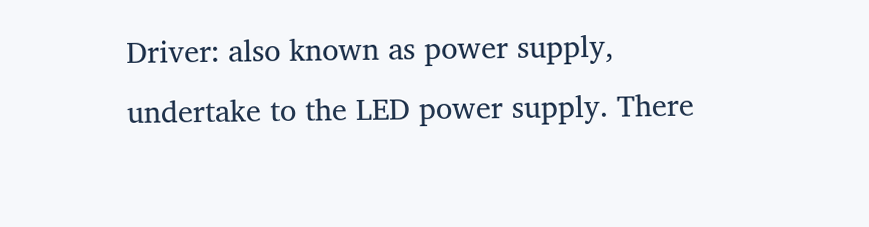Driver: also known as power supply, undertake to the LED power supply. There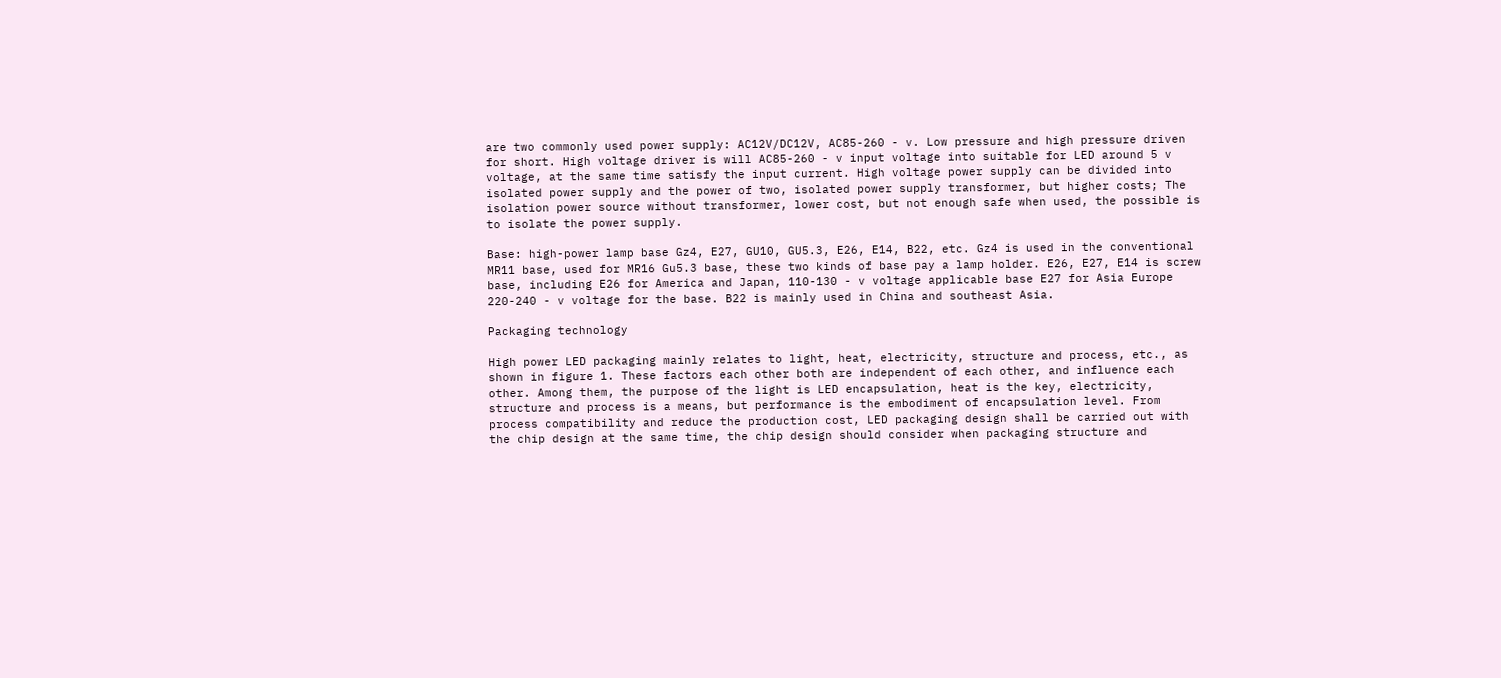are two commonly used power supply: AC12V/DC12V, AC85-260 - v. Low pressure and high pressure driven for short. High voltage driver is will AC85-260 - v input voltage into suitable for LED around 5 v voltage, at the same time satisfy the input current. High voltage power supply can be divided into isolated power supply and the power of two, isolated power supply transformer, but higher costs; The isolation power source without transformer, lower cost, but not enough safe when used, the possible is to isolate the power supply.

Base: high-power lamp base Gz4, E27, GU10, GU5.3, E26, E14, B22, etc. Gz4 is used in the conventional MR11 base, used for MR16 Gu5.3 base, these two kinds of base pay a lamp holder. E26, E27, E14 is screw base, including E26 for America and Japan, 110-130 - v voltage applicable base E27 for Asia Europe 220-240 - v voltage for the base. B22 is mainly used in China and southeast Asia.

Packaging technology

High power LED packaging mainly relates to light, heat, electricity, structure and process, etc., as shown in figure 1. These factors each other both are independent of each other, and influence each other. Among them, the purpose of the light is LED encapsulation, heat is the key, electricity, structure and process is a means, but performance is the embodiment of encapsulation level. From process compatibility and reduce the production cost, LED packaging design shall be carried out with the chip design at the same time, the chip design should consider when packaging structure and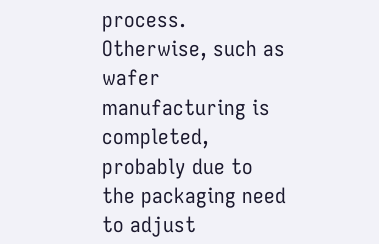process. Otherwise, such as wafer manufacturing is completed, probably due to the packaging need to adjust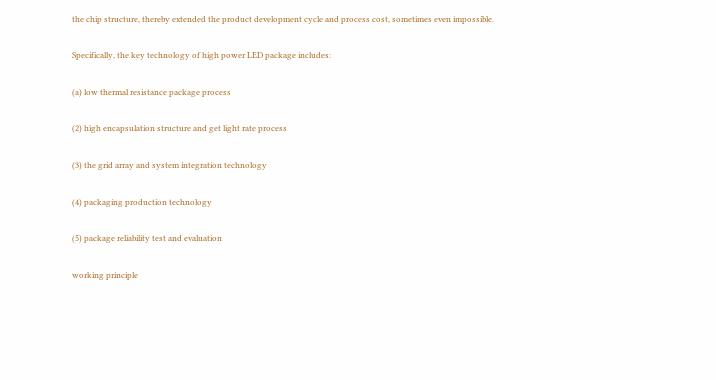the chip structure, thereby extended the product development cycle and process cost, sometimes even impossible.

Specifically, the key technology of high power LED package includes:

(a) low thermal resistance package process

(2) high encapsulation structure and get light rate process

(3) the grid array and system integration technology

(4) packaging production technology

(5) package reliability test and evaluation

working principle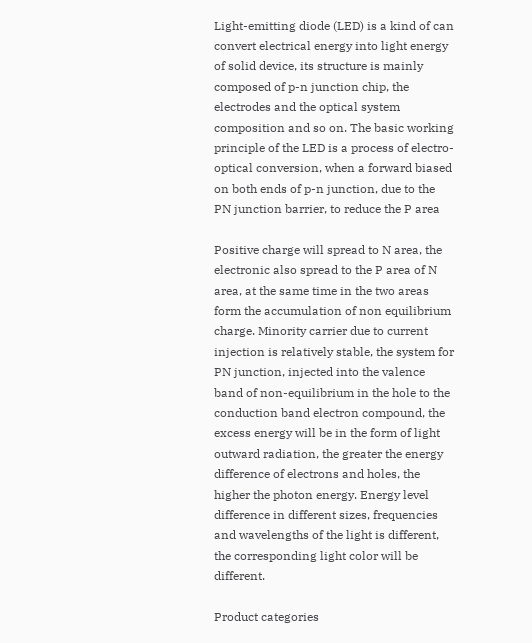Light-emitting diode (LED) is a kind of can convert electrical energy into light energy of solid device, its structure is mainly composed of p-n junction chip, the electrodes and the optical system composition and so on. The basic working principle of the LED is a process of electro-optical conversion, when a forward biased on both ends of p-n junction, due to the PN junction barrier, to reduce the P area

Positive charge will spread to N area, the electronic also spread to the P area of N area, at the same time in the two areas form the accumulation of non equilibrium charge. Minority carrier due to current injection is relatively stable, the system for PN junction, injected into the valence band of non-equilibrium in the hole to the conduction band electron compound, the excess energy will be in the form of light outward radiation, the greater the energy difference of electrons and holes, the higher the photon energy. Energy level difference in different sizes, frequencies and wavelengths of the light is different, the corresponding light color will be different.

Product categories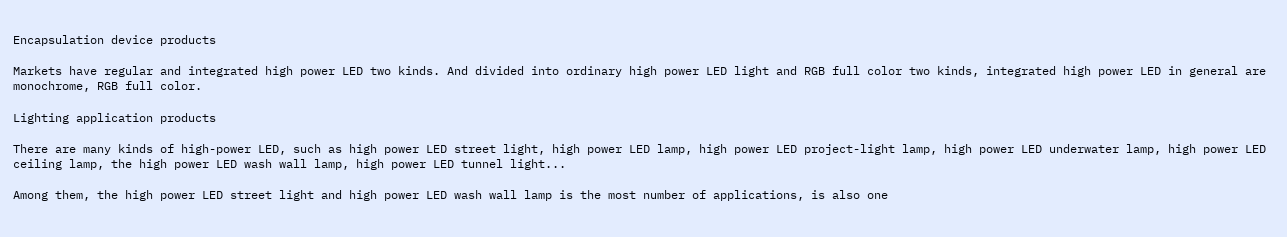Encapsulation device products

Markets have regular and integrated high power LED two kinds. And divided into ordinary high power LED light and RGB full color two kinds, integrated high power LED in general are monochrome, RGB full color.

Lighting application products

There are many kinds of high-power LED, such as high power LED street light, high power LED lamp, high power LED project-light lamp, high power LED underwater lamp, high power LED ceiling lamp, the high power LED wash wall lamp, high power LED tunnel light...

Among them, the high power LED street light and high power LED wash wall lamp is the most number of applications, is also one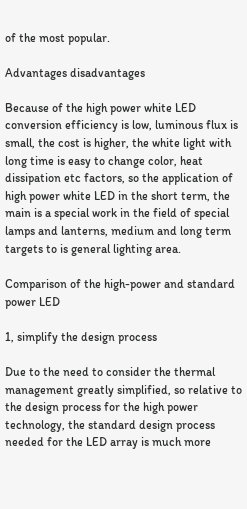of the most popular.

Advantages disadvantages

Because of the high power white LED conversion efficiency is low, luminous flux is small, the cost is higher, the white light with long time is easy to change color, heat dissipation etc factors, so the application of high power white LED in the short term, the main is a special work in the field of special lamps and lanterns, medium and long term targets to is general lighting area.

Comparison of the high-power and standard power LED

1, simplify the design process

Due to the need to consider the thermal management greatly simplified, so relative to the design process for the high power technology, the standard design process needed for the LED array is much more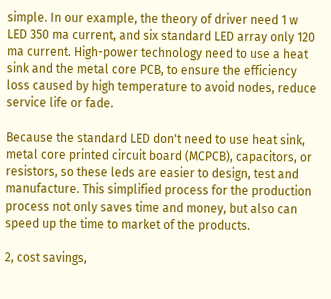simple. In our example, the theory of driver need 1 w LED 350 ma current, and six standard LED array only 120 ma current. High-power technology need to use a heat sink and the metal core PCB, to ensure the efficiency loss caused by high temperature to avoid nodes, reduce service life or fade.

Because the standard LED don't need to use heat sink, metal core printed circuit board (MCPCB), capacitors, or resistors, so these leds are easier to design, test and manufacture. This simplified process for the production process not only saves time and money, but also can speed up the time to market of the products.

2, cost savings,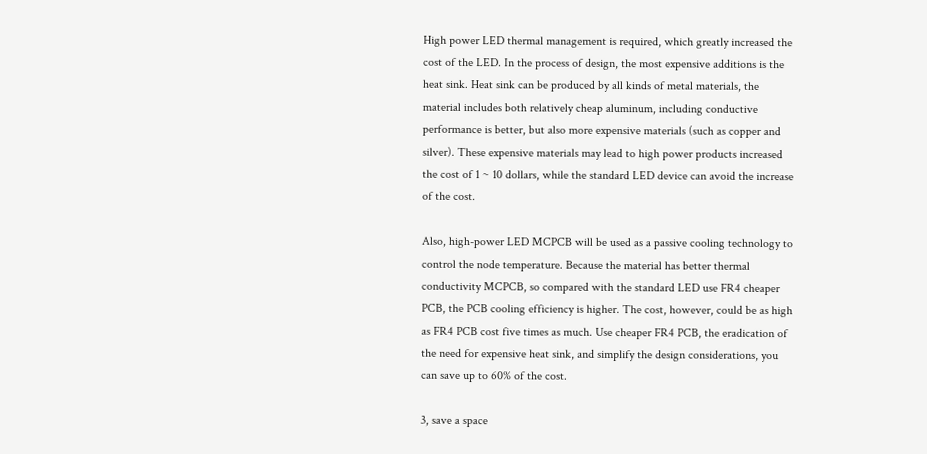High power LED thermal management is required, which greatly increased the cost of the LED. In the process of design, the most expensive additions is the heat sink. Heat sink can be produced by all kinds of metal materials, the material includes both relatively cheap aluminum, including conductive performance is better, but also more expensive materials (such as copper and silver). These expensive materials may lead to high power products increased the cost of 1 ~ 10 dollars, while the standard LED device can avoid the increase of the cost.

Also, high-power LED MCPCB will be used as a passive cooling technology to control the node temperature. Because the material has better thermal conductivity MCPCB, so compared with the standard LED use FR4 cheaper PCB, the PCB cooling efficiency is higher. The cost, however, could be as high as FR4 PCB cost five times as much. Use cheaper FR4 PCB, the eradication of the need for expensive heat sink, and simplify the design considerations, you can save up to 60% of the cost.

3, save a space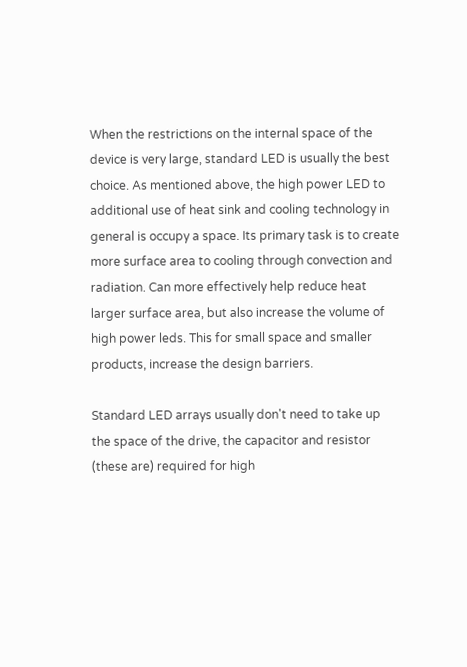When the restrictions on the internal space of the device is very large, standard LED is usually the best choice. As mentioned above, the high power LED to additional use of heat sink and cooling technology in general is occupy a space. Its primary task is to create more surface area to cooling through convection and radiation. Can more effectively help reduce heat larger surface area, but also increase the volume of high power leds. This for small space and smaller products, increase the design barriers.

Standard LED arrays usually don't need to take up the space of the drive, the capacitor and resistor (these are) required for high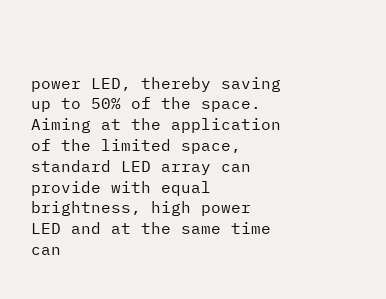power LED, thereby saving up to 50% of the space. Aiming at the application of the limited space, standard LED array can provide with equal brightness, high power LED and at the same time can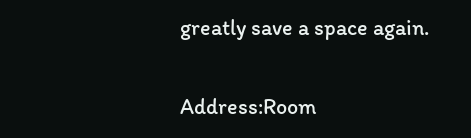greatly save a space again.


Address:Room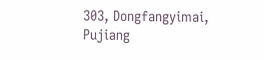303, Dongfangyimai, Pujiang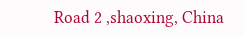Road 2 ,shaoxing, China